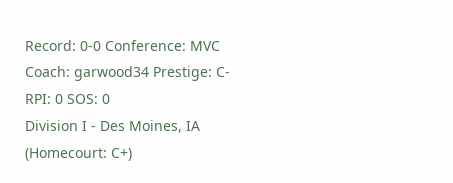Record: 0-0 Conference: MVC Coach: garwood34 Prestige: C- RPI: 0 SOS: 0
Division I - Des Moines, IA (Homecourt: C+)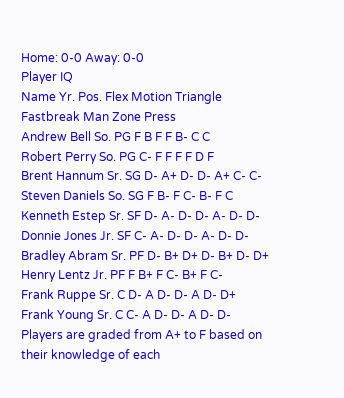Home: 0-0 Away: 0-0
Player IQ
Name Yr. Pos. Flex Motion Triangle Fastbreak Man Zone Press
Andrew Bell So. PG F B F F B- C C
Robert Perry So. PG C- F F F F D F
Brent Hannum Sr. SG D- A+ D- D- A+ C- C-
Steven Daniels So. SG F B- F C- B- F C
Kenneth Estep Sr. SF D- A- D- D- A- D- D-
Donnie Jones Jr. SF C- A- D- D- A- D- D-
Bradley Abram Sr. PF D- B+ D+ D- B+ D- D+
Henry Lentz Jr. PF F B+ F C- B+ F C-
Frank Ruppe Sr. C D- A D- D- A D- D+
Frank Young Sr. C C- A D- D- A D- D-
Players are graded from A+ to F based on their knowledge of each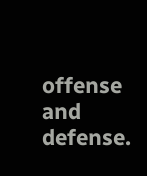offense and defense.